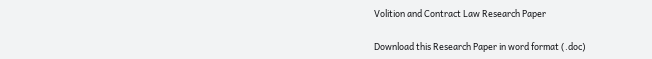Volition and Contract Law Research Paper

Download this Research Paper in word format (.doc)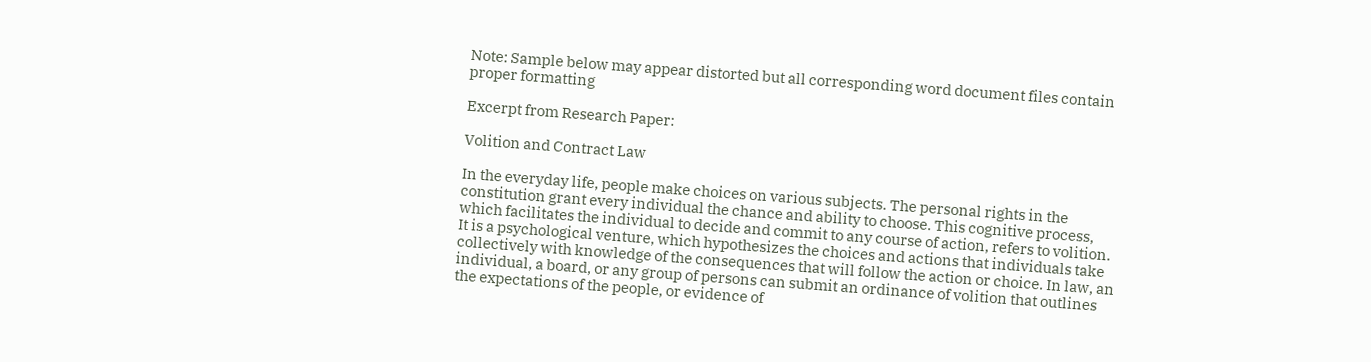Note: Sample below may appear distorted but all corresponding word document files contain proper formatting

Excerpt from Research Paper:

Volition and Contract Law

In the everyday life, people make choices on various subjects. The personal rights in the constitution grant every individual the chance and ability to choose. This cognitive process, which facilitates the individual to decide and commit to any course of action, refers to volition. It is a psychological venture, which hypothesizes the choices and actions that individuals take collectively with knowledge of the consequences that will follow the action or choice. In law, an individual, a board, or any group of persons can submit an ordinance of volition that outlines the expectations of the people, or evidence of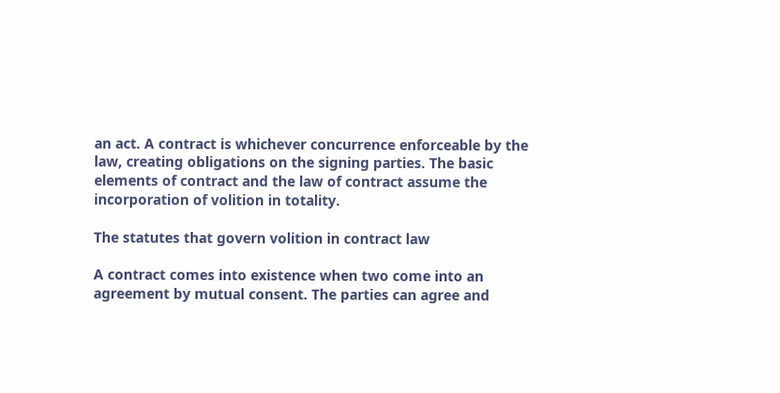an act. A contract is whichever concurrence enforceable by the law, creating obligations on the signing parties. The basic elements of contract and the law of contract assume the incorporation of volition in totality.

The statutes that govern volition in contract law

A contract comes into existence when two come into an agreement by mutual consent. The parties can agree and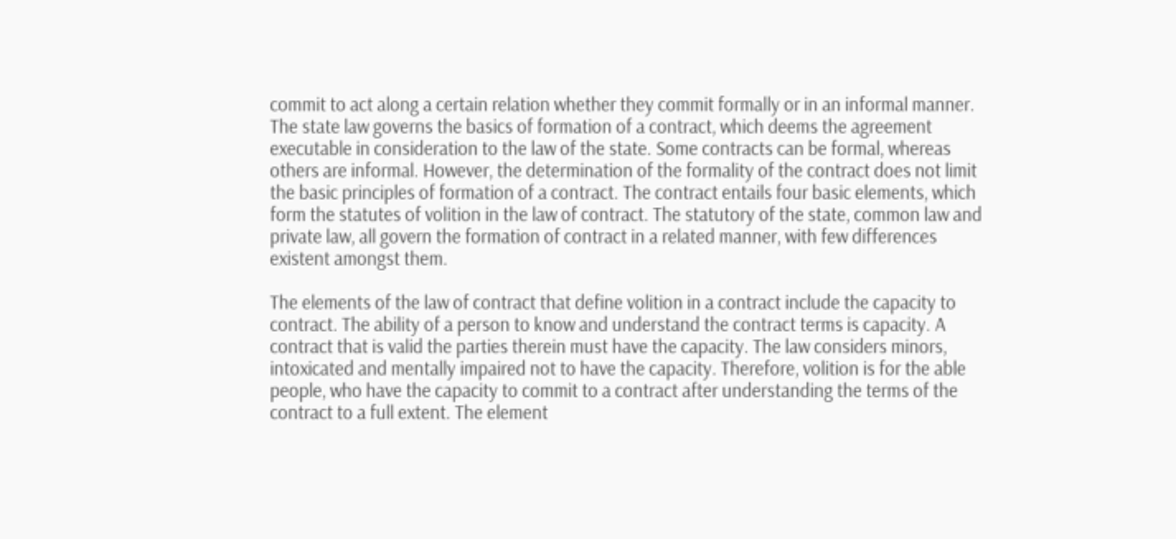commit to act along a certain relation whether they commit formally or in an informal manner. The state law governs the basics of formation of a contract, which deems the agreement executable in consideration to the law of the state. Some contracts can be formal, whereas others are informal. However, the determination of the formality of the contract does not limit the basic principles of formation of a contract. The contract entails four basic elements, which form the statutes of volition in the law of contract. The statutory of the state, common law and private law, all govern the formation of contract in a related manner, with few differences existent amongst them.

The elements of the law of contract that define volition in a contract include the capacity to contract. The ability of a person to know and understand the contract terms is capacity. A contract that is valid the parties therein must have the capacity. The law considers minors, intoxicated and mentally impaired not to have the capacity. Therefore, volition is for the able people, who have the capacity to commit to a contract after understanding the terms of the contract to a full extent. The element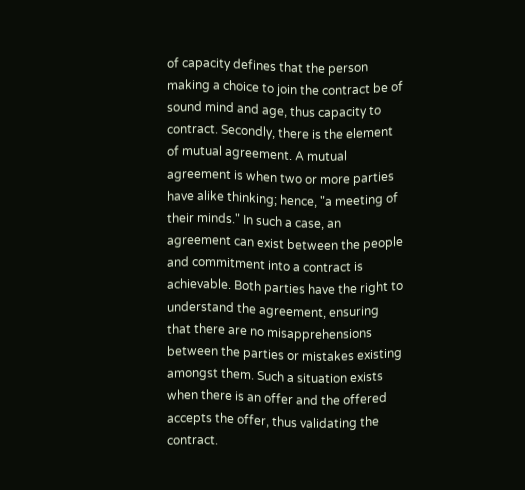of capacity defines that the person making a choice to join the contract be of sound mind and age, thus capacity to contract. Secondly, there is the element of mutual agreement. A mutual agreement is when two or more parties have alike thinking; hence, "a meeting of their minds." In such a case, an agreement can exist between the people and commitment into a contract is achievable. Both parties have the right to understand the agreement, ensuring that there are no misapprehensions between the parties or mistakes existing amongst them. Such a situation exists when there is an offer and the offered accepts the offer, thus validating the contract.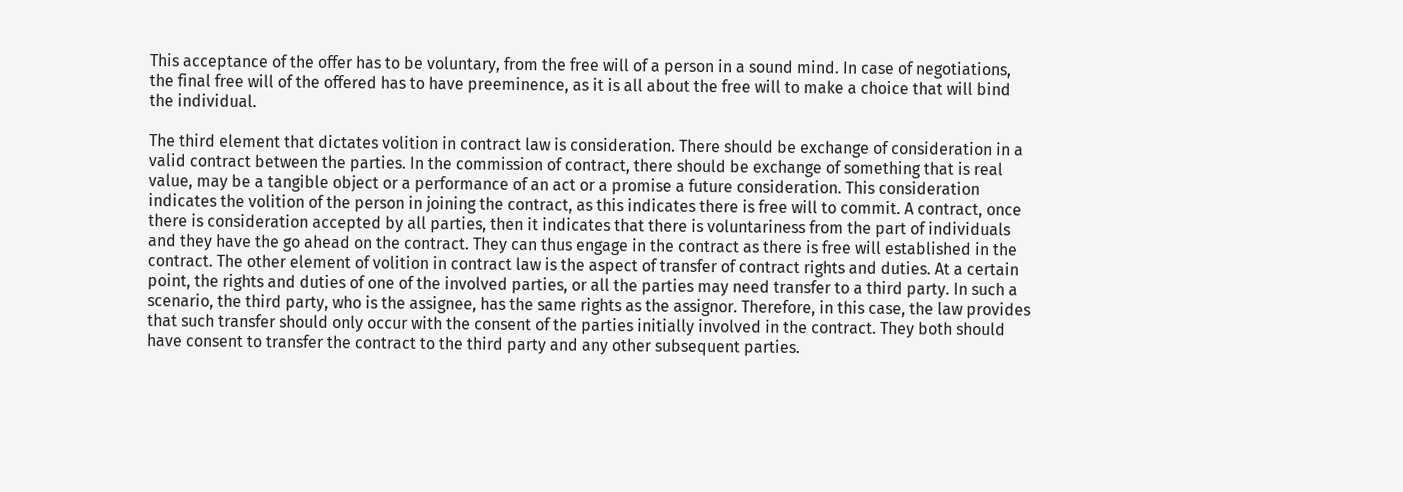This acceptance of the offer has to be voluntary, from the free will of a person in a sound mind. In case of negotiations, the final free will of the offered has to have preeminence, as it is all about the free will to make a choice that will bind the individual.

The third element that dictates volition in contract law is consideration. There should be exchange of consideration in a valid contract between the parties. In the commission of contract, there should be exchange of something that is real value, may be a tangible object or a performance of an act or a promise a future consideration. This consideration indicates the volition of the person in joining the contract, as this indicates there is free will to commit. A contract, once there is consideration accepted by all parties, then it indicates that there is voluntariness from the part of individuals and they have the go ahead on the contract. They can thus engage in the contract as there is free will established in the contract. The other element of volition in contract law is the aspect of transfer of contract rights and duties. At a certain point, the rights and duties of one of the involved parties, or all the parties may need transfer to a third party. In such a scenario, the third party, who is the assignee, has the same rights as the assignor. Therefore, in this case, the law provides that such transfer should only occur with the consent of the parties initially involved in the contract. They both should have consent to transfer the contract to the third party and any other subsequent parties.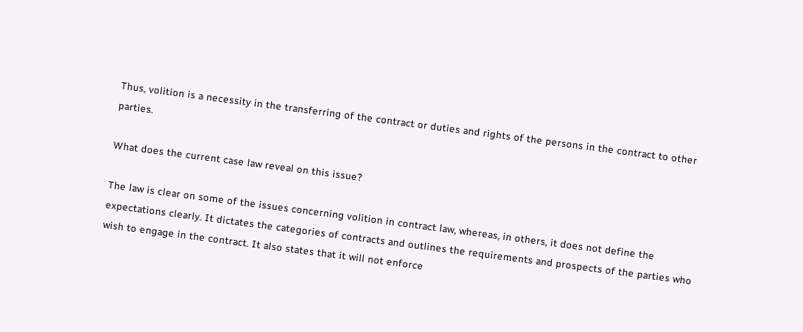Thus, volition is a necessity in the transferring of the contract or duties and rights of the persons in the contract to other parties.

What does the current case law reveal on this issue?

The law is clear on some of the issues concerning volition in contract law, whereas, in others, it does not define the expectations clearly. It dictates the categories of contracts and outlines the requirements and prospects of the parties who wish to engage in the contract. It also states that it will not enforce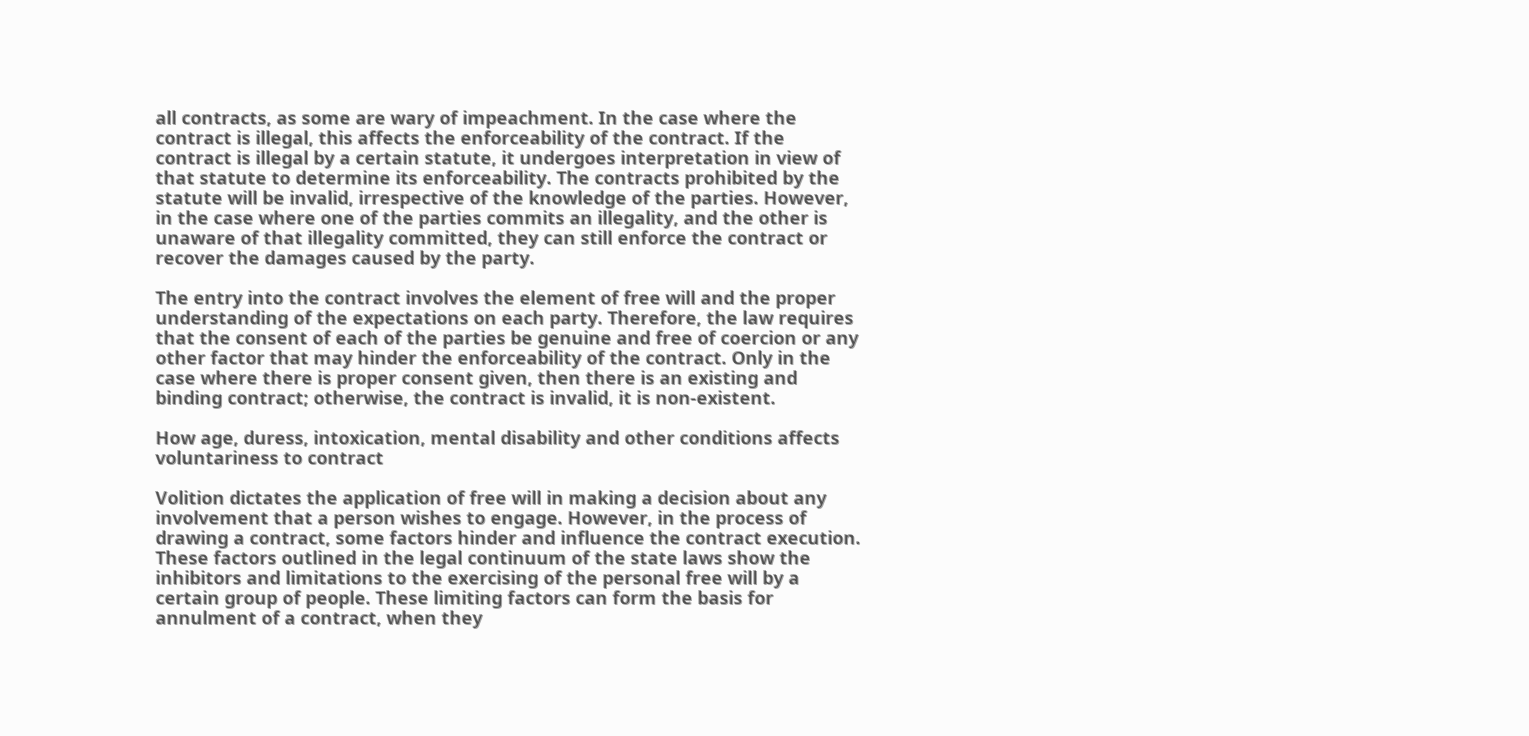all contracts, as some are wary of impeachment. In the case where the contract is illegal, this affects the enforceability of the contract. If the contract is illegal by a certain statute, it undergoes interpretation in view of that statute to determine its enforceability. The contracts prohibited by the statute will be invalid, irrespective of the knowledge of the parties. However, in the case where one of the parties commits an illegality, and the other is unaware of that illegality committed, they can still enforce the contract or recover the damages caused by the party.

The entry into the contract involves the element of free will and the proper understanding of the expectations on each party. Therefore, the law requires that the consent of each of the parties be genuine and free of coercion or any other factor that may hinder the enforceability of the contract. Only in the case where there is proper consent given, then there is an existing and binding contract; otherwise, the contract is invalid, it is non-existent.

How age, duress, intoxication, mental disability and other conditions affects voluntariness to contract

Volition dictates the application of free will in making a decision about any involvement that a person wishes to engage. However, in the process of drawing a contract, some factors hinder and influence the contract execution. These factors outlined in the legal continuum of the state laws show the inhibitors and limitations to the exercising of the personal free will by a certain group of people. These limiting factors can form the basis for annulment of a contract, when they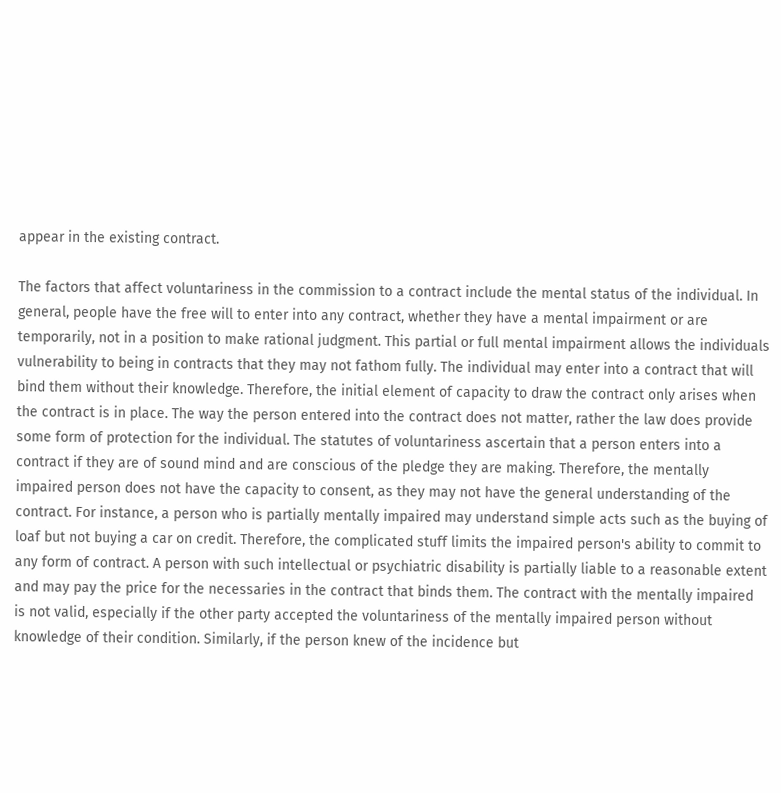appear in the existing contract.

The factors that affect voluntariness in the commission to a contract include the mental status of the individual. In general, people have the free will to enter into any contract, whether they have a mental impairment or are temporarily, not in a position to make rational judgment. This partial or full mental impairment allows the individuals vulnerability to being in contracts that they may not fathom fully. The individual may enter into a contract that will bind them without their knowledge. Therefore, the initial element of capacity to draw the contract only arises when the contract is in place. The way the person entered into the contract does not matter, rather the law does provide some form of protection for the individual. The statutes of voluntariness ascertain that a person enters into a contract if they are of sound mind and are conscious of the pledge they are making. Therefore, the mentally impaired person does not have the capacity to consent, as they may not have the general understanding of the contract. For instance, a person who is partially mentally impaired may understand simple acts such as the buying of loaf but not buying a car on credit. Therefore, the complicated stuff limits the impaired person's ability to commit to any form of contract. A person with such intellectual or psychiatric disability is partially liable to a reasonable extent and may pay the price for the necessaries in the contract that binds them. The contract with the mentally impaired is not valid, especially if the other party accepted the voluntariness of the mentally impaired person without knowledge of their condition. Similarly, if the person knew of the incidence but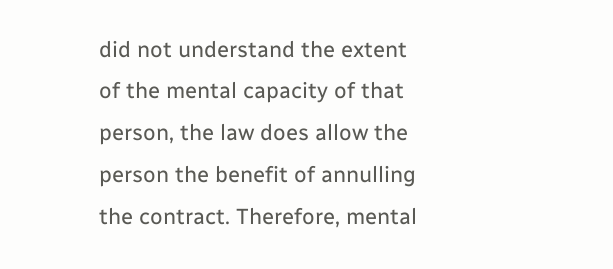did not understand the extent of the mental capacity of that person, the law does allow the person the benefit of annulling the contract. Therefore, mental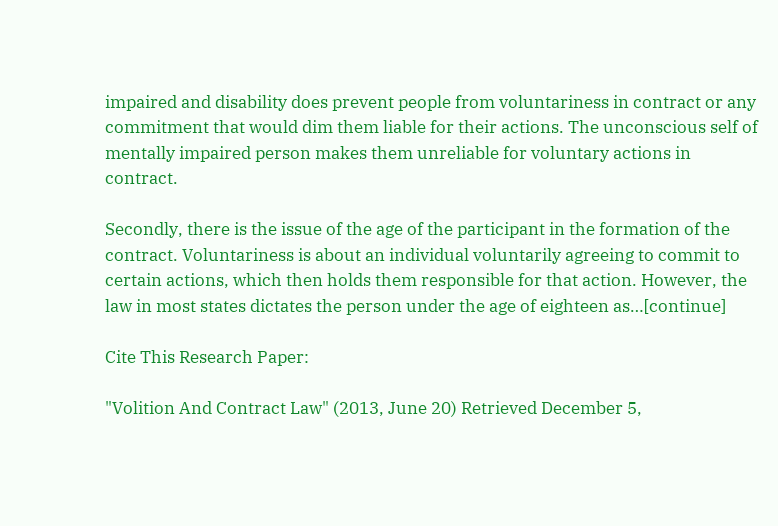impaired and disability does prevent people from voluntariness in contract or any commitment that would dim them liable for their actions. The unconscious self of mentally impaired person makes them unreliable for voluntary actions in contract.

Secondly, there is the issue of the age of the participant in the formation of the contract. Voluntariness is about an individual voluntarily agreeing to commit to certain actions, which then holds them responsible for that action. However, the law in most states dictates the person under the age of eighteen as…[continue]

Cite This Research Paper:

"Volition And Contract Law" (2013, June 20) Retrieved December 5,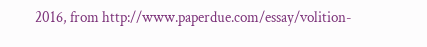2016, from http://www.paperdue.com/essay/volition-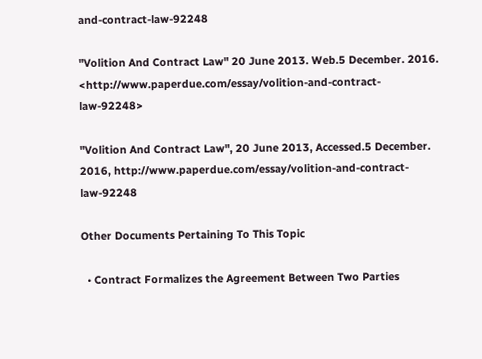and-contract-law-92248

"Volition And Contract Law" 20 June 2013. Web.5 December. 2016. <http://www.paperdue.com/essay/volition-and-contract-law-92248>

"Volition And Contract Law", 20 June 2013, Accessed.5 December. 2016, http://www.paperdue.com/essay/volition-and-contract-law-92248

Other Documents Pertaining To This Topic

  • Contract Formalizes the Agreement Between Two Parties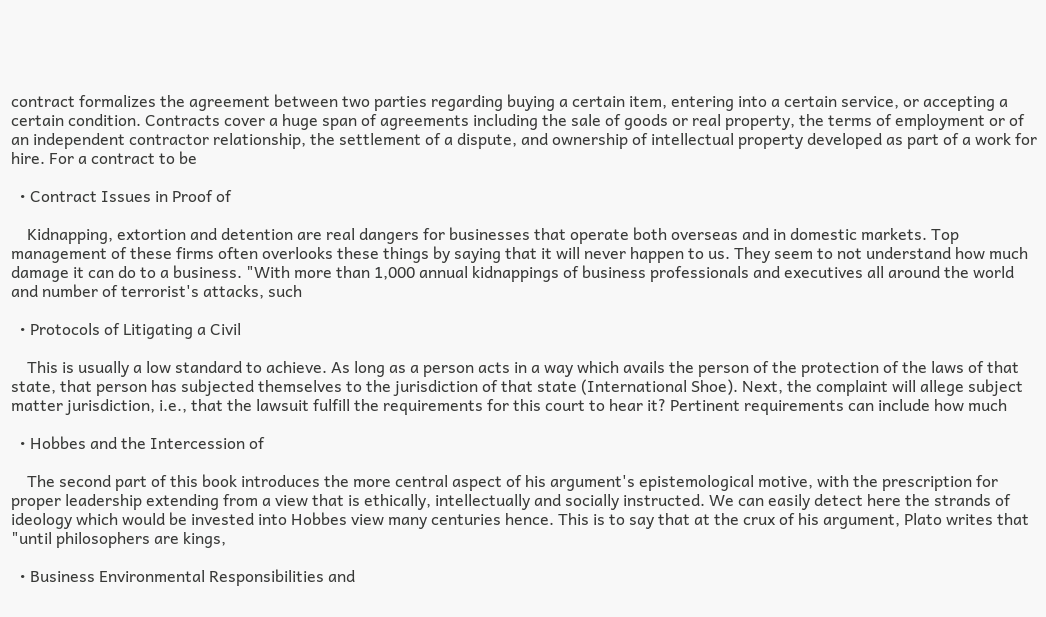contract formalizes the agreement between two parties regarding buying a certain item, entering into a certain service, or accepting a certain condition. Contracts cover a huge span of agreements including the sale of goods or real property, the terms of employment or of an independent contractor relationship, the settlement of a dispute, and ownership of intellectual property developed as part of a work for hire. For a contract to be

  • Contract Issues in Proof of

    Kidnapping, extortion and detention are real dangers for businesses that operate both overseas and in domestic markets. Top management of these firms often overlooks these things by saying that it will never happen to us. They seem to not understand how much damage it can do to a business. "With more than 1,000 annual kidnappings of business professionals and executives all around the world and number of terrorist's attacks, such

  • Protocols of Litigating a Civil

    This is usually a low standard to achieve. As long as a person acts in a way which avails the person of the protection of the laws of that state, that person has subjected themselves to the jurisdiction of that state (International Shoe). Next, the complaint will allege subject matter jurisdiction, i.e., that the lawsuit fulfill the requirements for this court to hear it? Pertinent requirements can include how much

  • Hobbes and the Intercession of

    The second part of this book introduces the more central aspect of his argument's epistemological motive, with the prescription for proper leadership extending from a view that is ethically, intellectually and socially instructed. We can easily detect here the strands of ideology which would be invested into Hobbes view many centuries hence. This is to say that at the crux of his argument, Plato writes that "until philosophers are kings,

  • Business Environmental Responsibilities and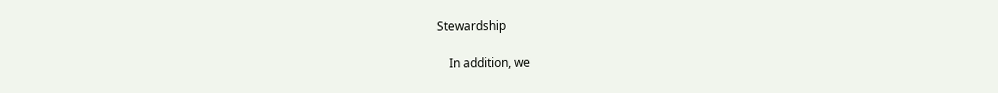Stewardship

    In addition, we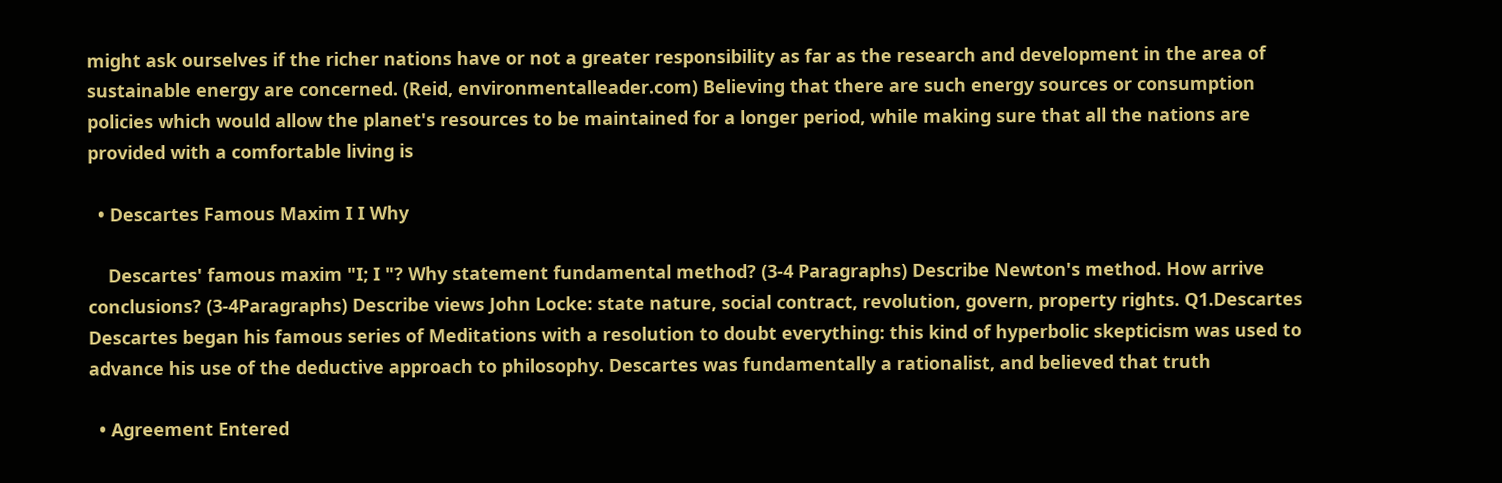might ask ourselves if the richer nations have or not a greater responsibility as far as the research and development in the area of sustainable energy are concerned. (Reid, environmentalleader.com) Believing that there are such energy sources or consumption policies which would allow the planet's resources to be maintained for a longer period, while making sure that all the nations are provided with a comfortable living is

  • Descartes Famous Maxim I I Why

    Descartes' famous maxim "I; I "? Why statement fundamental method? (3-4 Paragraphs) Describe Newton's method. How arrive conclusions? (3-4Paragraphs) Describe views John Locke: state nature, social contract, revolution, govern, property rights. Q1.Descartes Descartes began his famous series of Meditations with a resolution to doubt everything: this kind of hyperbolic skepticism was used to advance his use of the deductive approach to philosophy. Descartes was fundamentally a rationalist, and believed that truth

  • Agreement Entered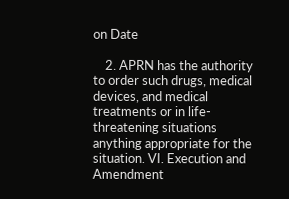on Date

    2. APRN has the authority to order such drugs, medical devices, and medical treatments or in life-threatening situations anything appropriate for the situation. VI. Execution and Amendment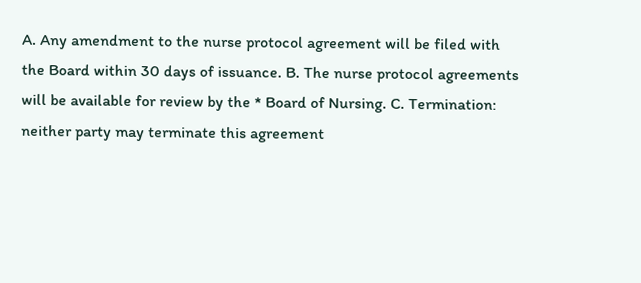A. Any amendment to the nurse protocol agreement will be filed with the Board within 30 days of issuance. B. The nurse protocol agreements will be available for review by the * Board of Nursing. C. Termination: neither party may terminate this agreement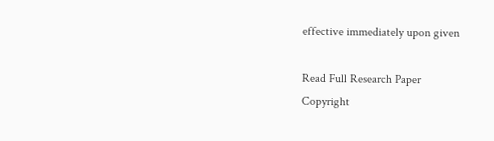effective immediately upon given

Read Full Research Paper
Copyright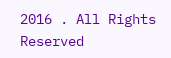2016 . All Rights Reserved